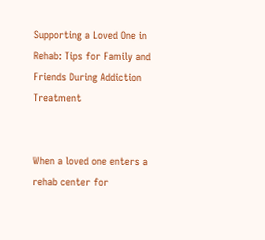Supporting a Loved One in Rehab: Tips for Family and Friends During Addiction Treatment


When a loved one enters a rehab center for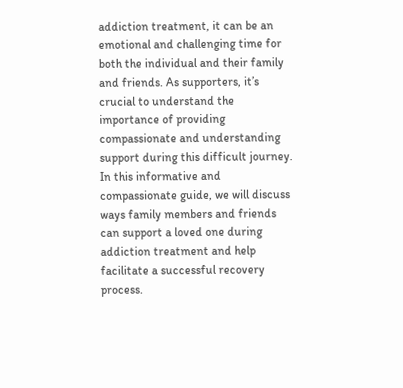addiction treatment, it can be an emotional and challenging time for both the individual and their family and friends. As supporters, it’s crucial to understand the importance of providing compassionate and understanding support during this difficult journey. In this informative and compassionate guide, we will discuss ways family members and friends can support a loved one during addiction treatment and help facilitate a successful recovery process.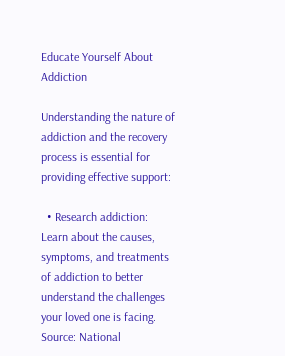Educate Yourself About Addiction

Understanding the nature of addiction and the recovery process is essential for providing effective support:

  • Research addiction: Learn about the causes, symptoms, and treatments of addiction to better understand the challenges your loved one is facing. Source: National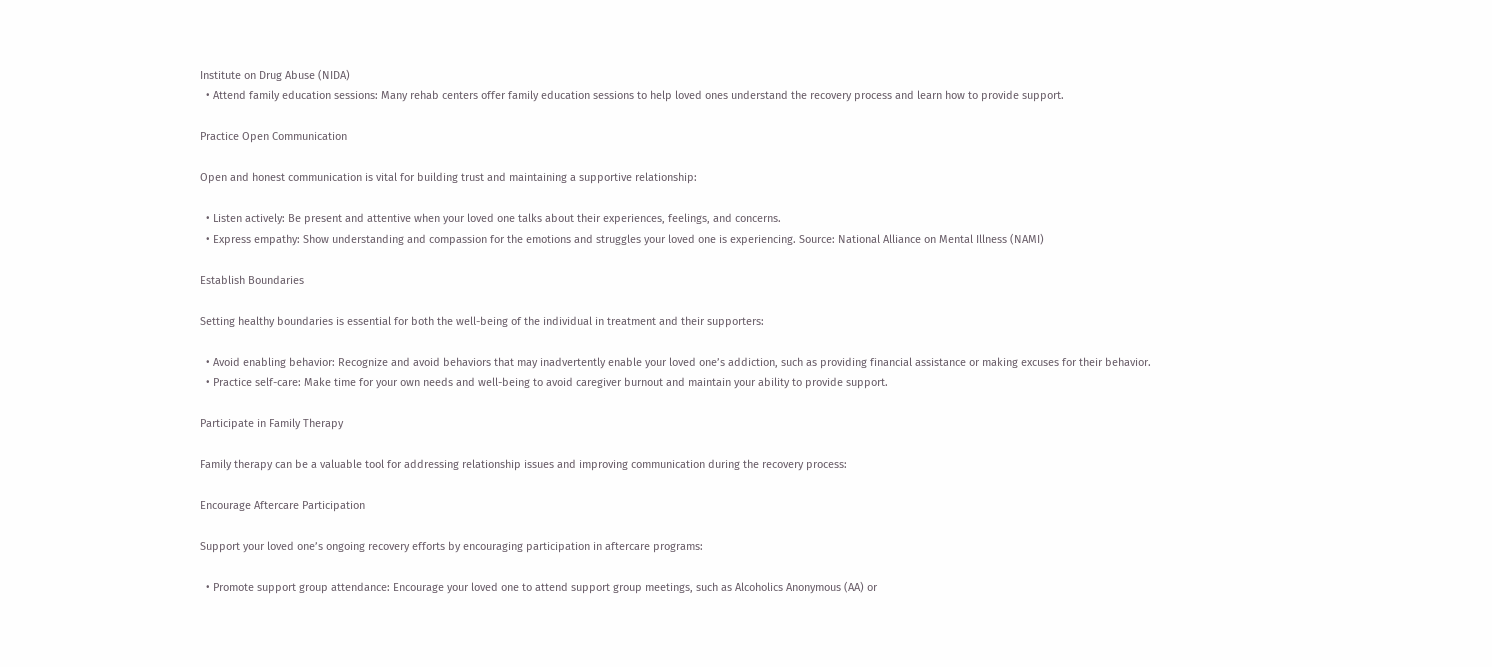Institute on Drug Abuse (NIDA)
  • Attend family education sessions: Many rehab centers offer family education sessions to help loved ones understand the recovery process and learn how to provide support.

Practice Open Communication

Open and honest communication is vital for building trust and maintaining a supportive relationship:

  • Listen actively: Be present and attentive when your loved one talks about their experiences, feelings, and concerns.
  • Express empathy: Show understanding and compassion for the emotions and struggles your loved one is experiencing. Source: National Alliance on Mental Illness (NAMI)

Establish Boundaries

Setting healthy boundaries is essential for both the well-being of the individual in treatment and their supporters:

  • Avoid enabling behavior: Recognize and avoid behaviors that may inadvertently enable your loved one’s addiction, such as providing financial assistance or making excuses for their behavior.
  • Practice self-care: Make time for your own needs and well-being to avoid caregiver burnout and maintain your ability to provide support.

Participate in Family Therapy

Family therapy can be a valuable tool for addressing relationship issues and improving communication during the recovery process:

Encourage Aftercare Participation

Support your loved one’s ongoing recovery efforts by encouraging participation in aftercare programs:

  • Promote support group attendance: Encourage your loved one to attend support group meetings, such as Alcoholics Anonymous (AA) or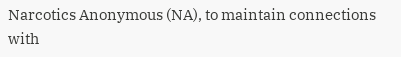Narcotics Anonymous (NA), to maintain connections with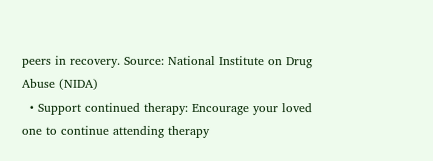peers in recovery. Source: National Institute on Drug Abuse (NIDA)
  • Support continued therapy: Encourage your loved one to continue attending therapy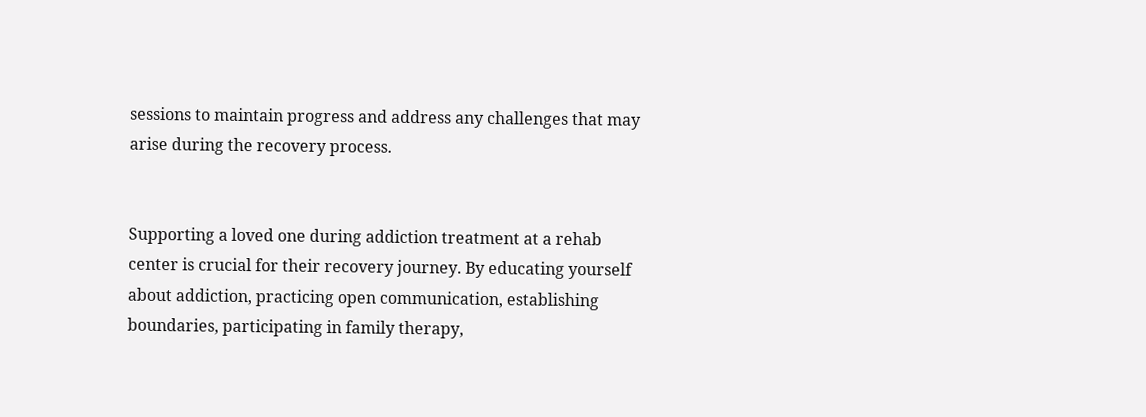sessions to maintain progress and address any challenges that may arise during the recovery process.


Supporting a loved one during addiction treatment at a rehab center is crucial for their recovery journey. By educating yourself about addiction, practicing open communication, establishing boundaries, participating in family therapy,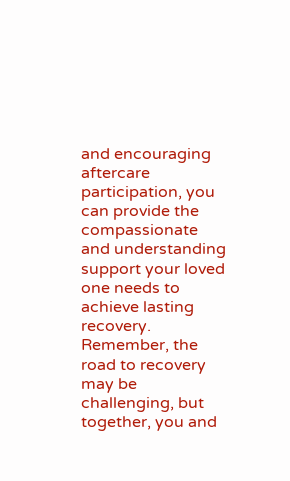and encouraging aftercare participation, you can provide the compassionate and understanding support your loved one needs to achieve lasting recovery. Remember, the road to recovery may be challenging, but together, you and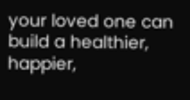your loved one can build a healthier, happier,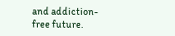and addiction-free future.